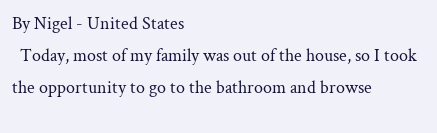By Nigel - United States
  Today, most of my family was out of the house, so I took the opportunity to go to the bathroom and browse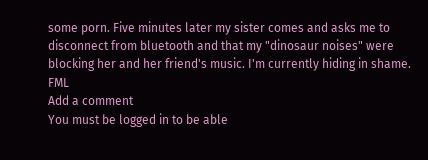some porn. Five minutes later my sister comes and asks me to disconnect from bluetooth and that my "dinosaur noises" were blocking her and her friend's music. I'm currently hiding in shame. FML
Add a comment
You must be logged in to be able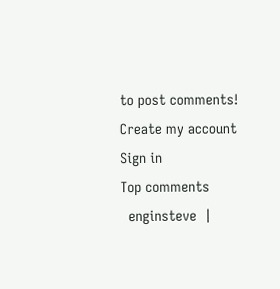to post comments!
Create my account Sign in
Top comments
  enginsteve  |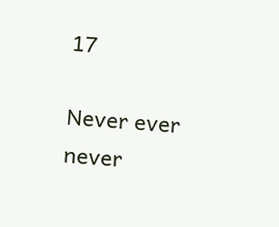17

Never ever never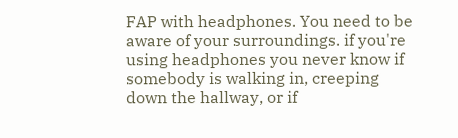FAP with headphones. You need to be aware of your surroundings. if you're using headphones you never know if somebody is walking in, creeping down the hallway, or if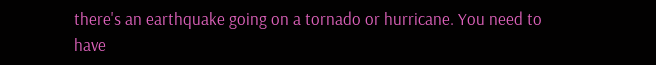there's an earthquake going on a tornado or hurricane. You need to have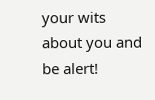your wits about you and be alert!